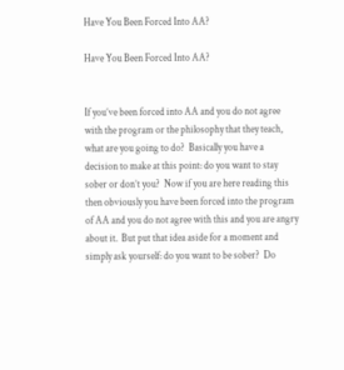Have You Been Forced Into AA?

Have You Been Forced Into AA?


If you’ve been forced into AA and you do not agree with the program or the philosophy that they teach, what are you going to do?  Basically you have a decision to make at this point: do you want to stay sober or don’t you?  Now if you are here reading this then obviously you have been forced into the program of AA and you do not agree with this and you are angry about it.  But put that idea aside for a moment and simply ask yourself: do you want to be sober?  Do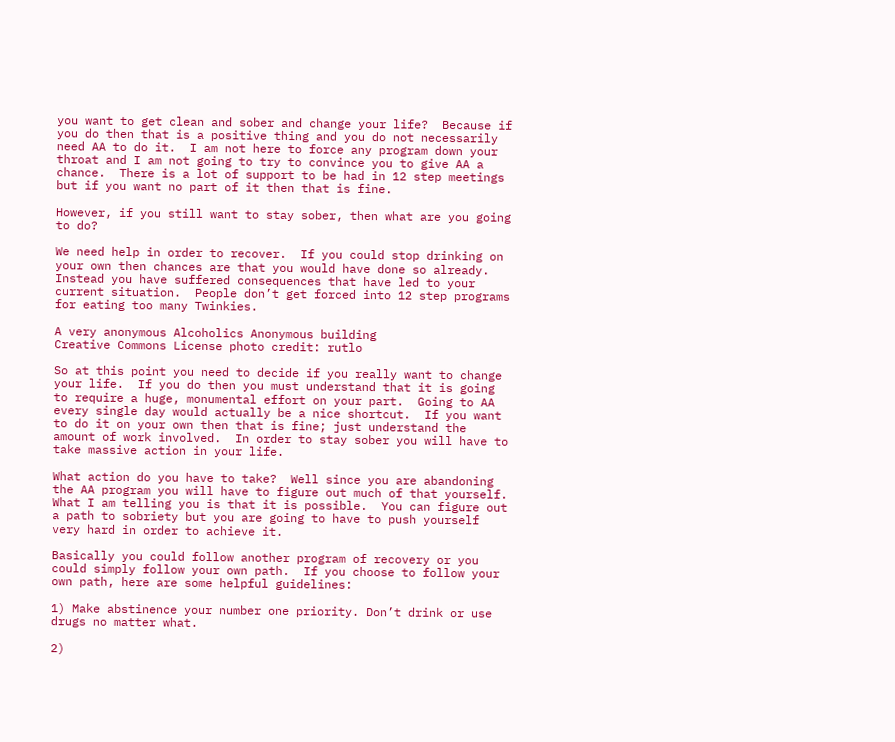you want to get clean and sober and change your life?  Because if you do then that is a positive thing and you do not necessarily need AA to do it.  I am not here to force any program down your throat and I am not going to try to convince you to give AA a chance.  There is a lot of support to be had in 12 step meetings but if you want no part of it then that is fine.

However, if you still want to stay sober, then what are you going to do?

We need help in order to recover.  If you could stop drinking on your own then chances are that you would have done so already.  Instead you have suffered consequences that have led to your current situation.  People don’t get forced into 12 step programs for eating too many Twinkies.

A very anonymous Alcoholics Anonymous building
Creative Commons License photo credit: rutlo

So at this point you need to decide if you really want to change your life.  If you do then you must understand that it is going to require a huge, monumental effort on your part.  Going to AA every single day would actually be a nice shortcut.  If you want to do it on your own then that is fine; just understand the amount of work involved.  In order to stay sober you will have to take massive action in your life.

What action do you have to take?  Well since you are abandoning the AA program you will have to figure out much of that yourself.  What I am telling you is that it is possible.  You can figure out a path to sobriety but you are going to have to push yourself very hard in order to achieve it.

Basically you could follow another program of recovery or you could simply follow your own path.  If you choose to follow your own path, here are some helpful guidelines:

1) Make abstinence your number one priority. Don’t drink or use drugs no matter what.

2)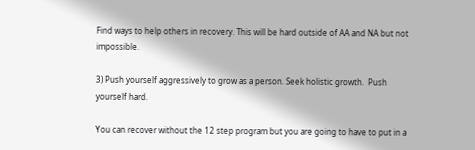Find ways to help others in recovery. This will be hard outside of AA and NA but not impossible.

3) Push yourself aggressively to grow as a person. Seek holistic growth.  Push yourself hard.

You can recover without the 12 step program but you are going to have to put in a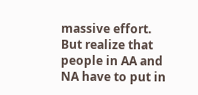massive effort.  But realize that people in AA and NA have to put in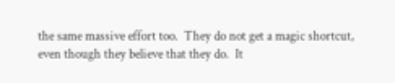the same massive effort too.  They do not get a magic shortcut, even though they believe that they do.  It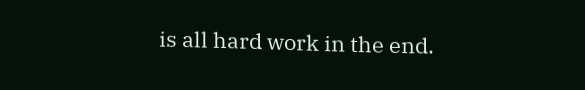is all hard work in the end.